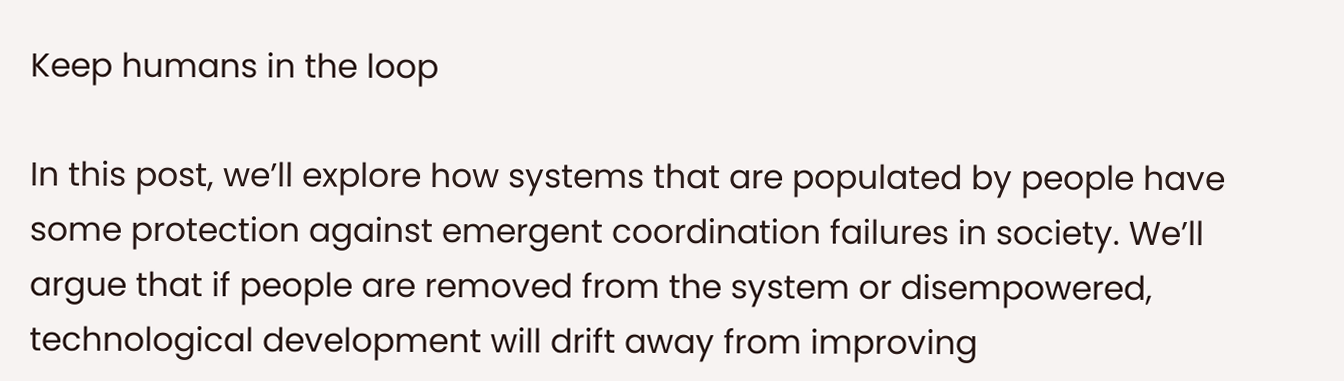Keep humans in the loop

In this post, we’ll explore how systems that are populated by people have some protection against emergent coordination failures in society. We’ll argue that if people are removed from the system or disempowered, technological development will drift away from improving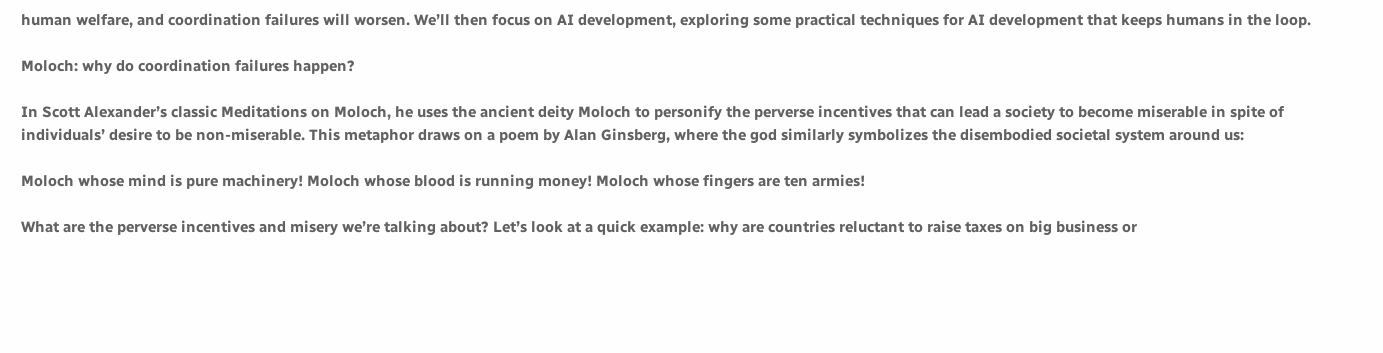human welfare, and coordination failures will worsen. We’ll then focus on AI development, exploring some practical techniques for AI development that keeps humans in the loop.

Moloch: why do coordination failures happen?

In Scott Alexander’s classic Meditations on Moloch, he uses the ancient deity Moloch to personify the perverse incentives that can lead a society to become miserable in spite of individuals’ desire to be non-miserable. This metaphor draws on a poem by Alan Ginsberg, where the god similarly symbolizes the disembodied societal system around us:

Moloch whose mind is pure machinery! Moloch whose blood is running money! Moloch whose fingers are ten armies!

What are the perverse incentives and misery we’re talking about? Let’s look at a quick example: why are countries reluctant to raise taxes on big business or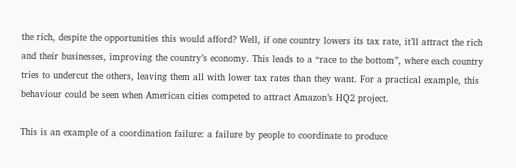the rich, despite the opportunities this would afford? Well, if one country lowers its tax rate, it’ll attract the rich and their businesses, improving the country’s economy. This leads to a “race to the bottom”, where each country tries to undercut the others, leaving them all with lower tax rates than they want. For a practical example, this behaviour could be seen when American cities competed to attract Amazon’s HQ2 project.

This is an example of a coordination failure: a failure by people to coordinate to produce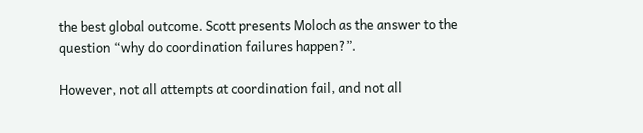the best global outcome. Scott presents Moloch as the answer to the question “why do coordination failures happen?”.

However, not all attempts at coordination fail, and not all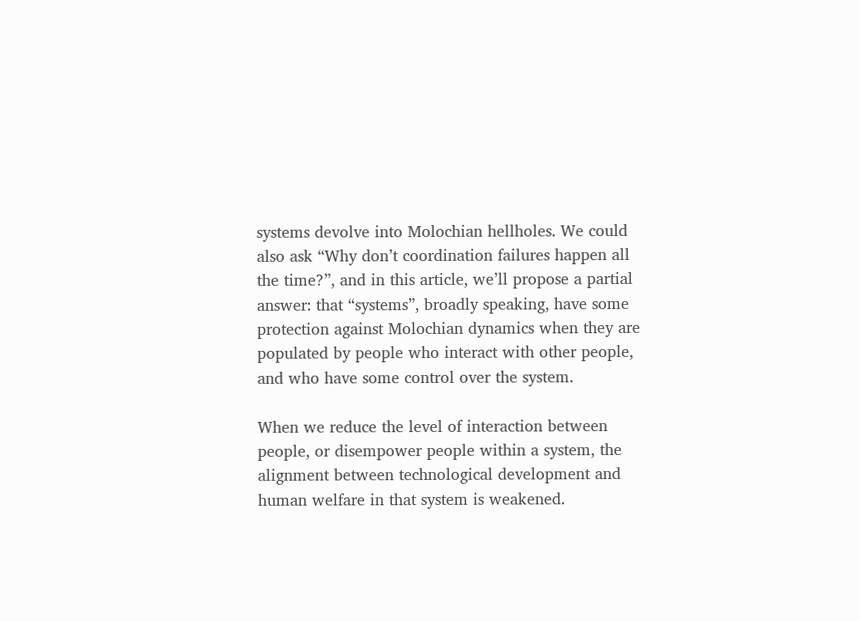systems devolve into Molochian hellholes. We could also ask “Why don’t coordination failures happen all the time?”, and in this article, we’ll propose a partial answer: that “systems”, broadly speaking, have some protection against Molochian dynamics when they are populated by people who interact with other people, and who have some control over the system.

When we reduce the level of interaction between people, or disempower people within a system, the alignment between technological development and human welfare in that system is weakened.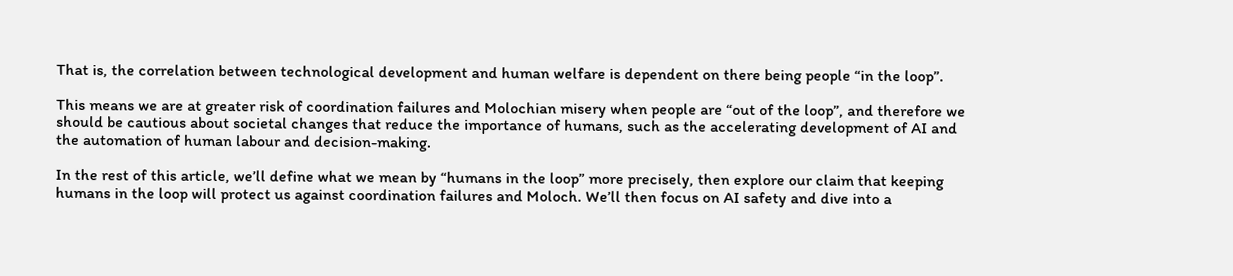That is, the correlation between technological development and human welfare is dependent on there being people “in the loop”.

This means we are at greater risk of coordination failures and Molochian misery when people are “out of the loop”, and therefore we should be cautious about societal changes that reduce the importance of humans, such as the accelerating development of AI and the automation of human labour and decision-making.

In the rest of this article, we’ll define what we mean by “humans in the loop” more precisely, then explore our claim that keeping humans in the loop will protect us against coordination failures and Moloch. We’ll then focus on AI safety and dive into a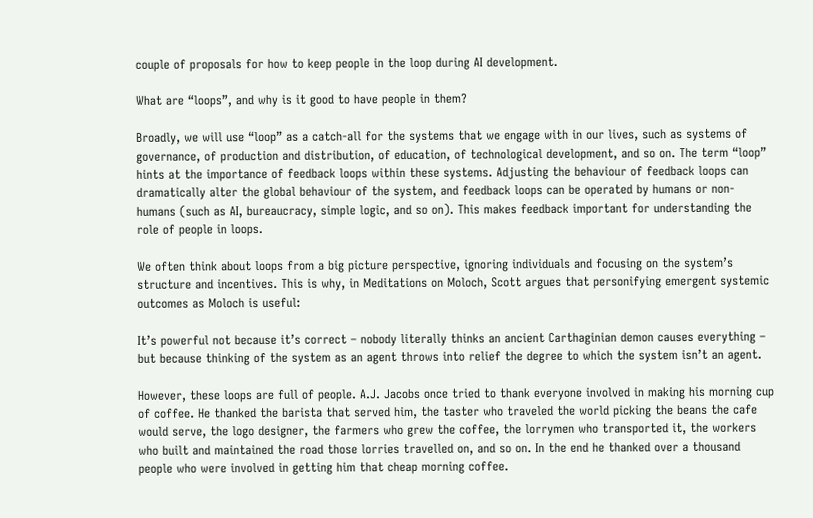couple of proposals for how to keep people in the loop during AI development.

What are “loops”, and why is it good to have people in them?

Broadly, we will use “loop” as a catch-all for the systems that we engage with in our lives, such as systems of governance, of production and distribution, of education, of technological development, and so on. The term “loop” hints at the importance of feedback loops within these systems. Adjusting the behaviour of feedback loops can dramatically alter the global behaviour of the system, and feedback loops can be operated by humans or non-humans (such as AI, bureaucracy, simple logic, and so on). This makes feedback important for understanding the role of people in loops.

We often think about loops from a big picture perspective, ignoring individuals and focusing on the system’s structure and incentives. This is why, in Meditations on Moloch, Scott argues that personifying emergent systemic outcomes as Moloch is useful:

It’s powerful not because it’s correct – nobody literally thinks an ancient Carthaginian demon causes everything – but because thinking of the system as an agent throws into relief the degree to which the system isn’t an agent.

However, these loops are full of people. A.J. Jacobs once tried to thank everyone involved in making his morning cup of coffee. He thanked the barista that served him, the taster who traveled the world picking the beans the cafe would serve, the logo designer, the farmers who grew the coffee, the lorrymen who transported it, the workers who built and maintained the road those lorries travelled on, and so on. In the end he thanked over a thousand people who were involved in getting him that cheap morning coffee.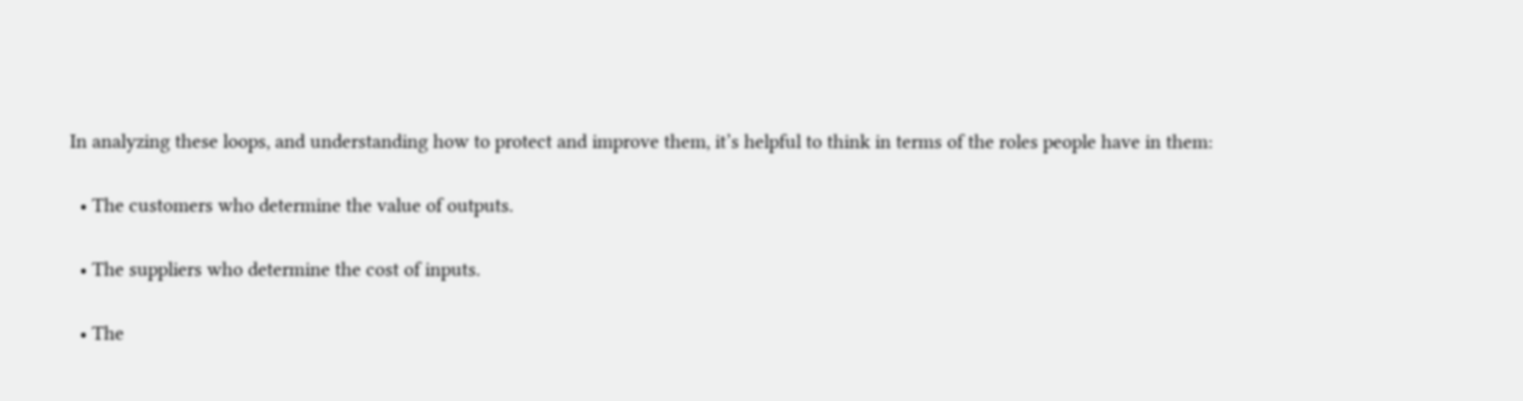In analyzing these loops, and understanding how to protect and improve them, it’s helpful to think in terms of the roles people have in them:

  • The customers who determine the value of outputs.

  • The suppliers who determine the cost of inputs.

  • The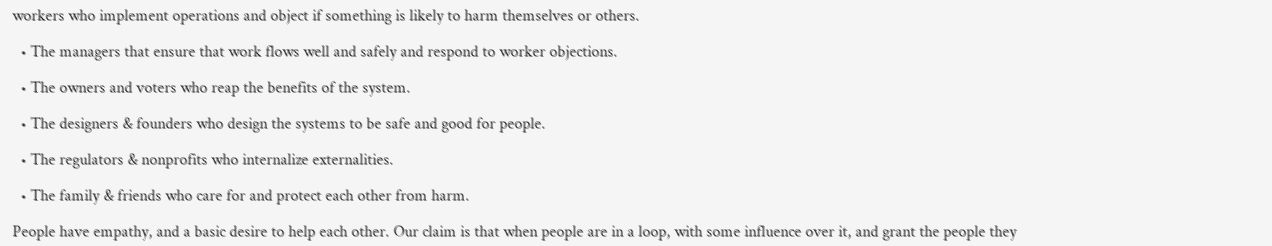workers who implement operations and object if something is likely to harm themselves or others.

  • The managers that ensure that work flows well and safely and respond to worker objections.

  • The owners and voters who reap the benefits of the system.

  • The designers & founders who design the systems to be safe and good for people.

  • The regulators & nonprofits who internalize externalities.

  • The family & friends who care for and protect each other from harm.

People have empathy, and a basic desire to help each other. Our claim is that when people are in a loop, with some influence over it, and grant the people they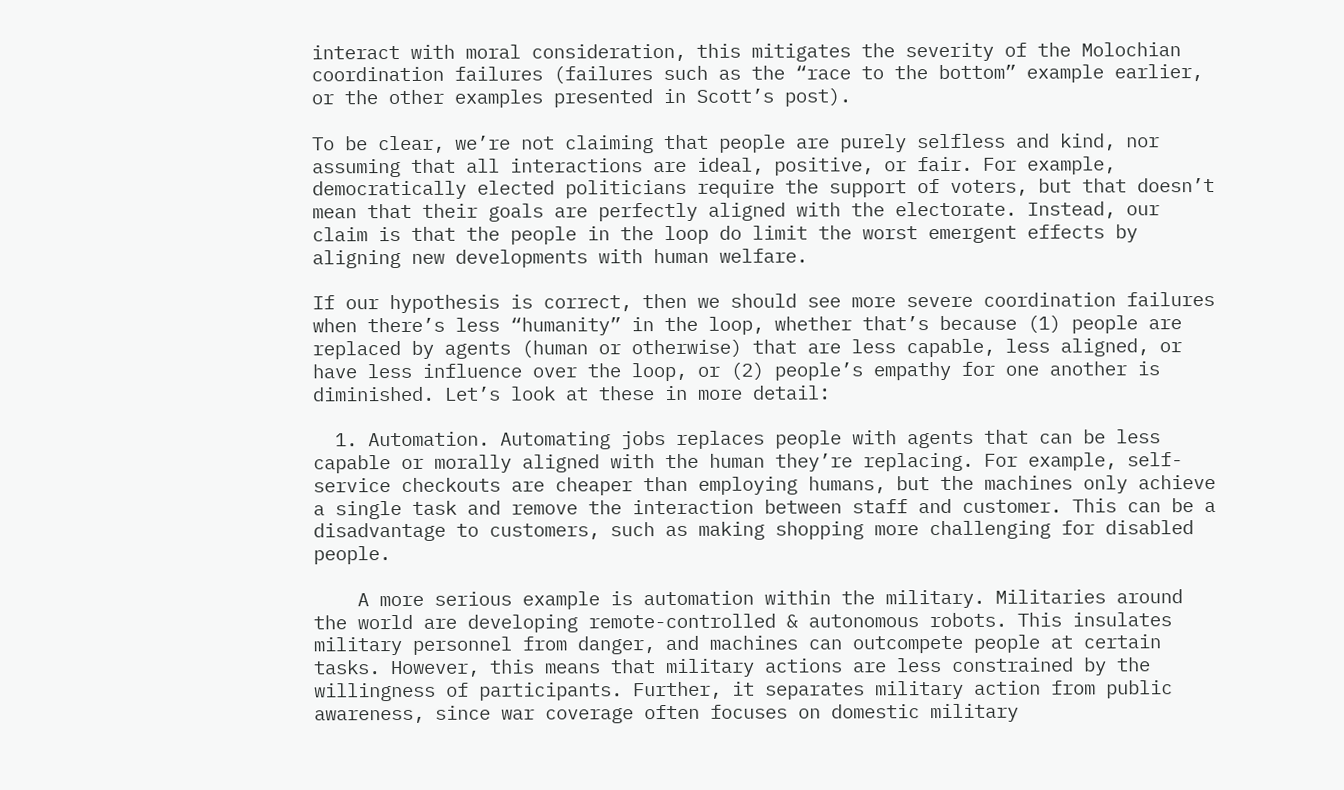interact with moral consideration, this mitigates the severity of the Molochian coordination failures (failures such as the “race to the bottom” example earlier, or the other examples presented in Scott’s post).

To be clear, we’re not claiming that people are purely selfless and kind, nor assuming that all interactions are ideal, positive, or fair. For example, democratically elected politicians require the support of voters, but that doesn’t mean that their goals are perfectly aligned with the electorate. Instead, our claim is that the people in the loop do limit the worst emergent effects by aligning new developments with human welfare.

If our hypothesis is correct, then we should see more severe coordination failures when there’s less “humanity” in the loop, whether that’s because (1) people are replaced by agents (human or otherwise) that are less capable, less aligned, or have less influence over the loop, or (2) people’s empathy for one another is diminished. Let’s look at these in more detail:

  1. Automation. Automating jobs replaces people with agents that can be less capable or morally aligned with the human they’re replacing. For example, self-service checkouts are cheaper than employing humans, but the machines only achieve a single task and remove the interaction between staff and customer. This can be a disadvantage to customers, such as making shopping more challenging for disabled people.

    A more serious example is automation within the military. Militaries around the world are developing remote-controlled & autonomous robots. This insulates military personnel from danger, and machines can outcompete people at certain tasks. However, this means that military actions are less constrained by the willingness of participants. Further, it separates military action from public awareness, since war coverage often focuses on domestic military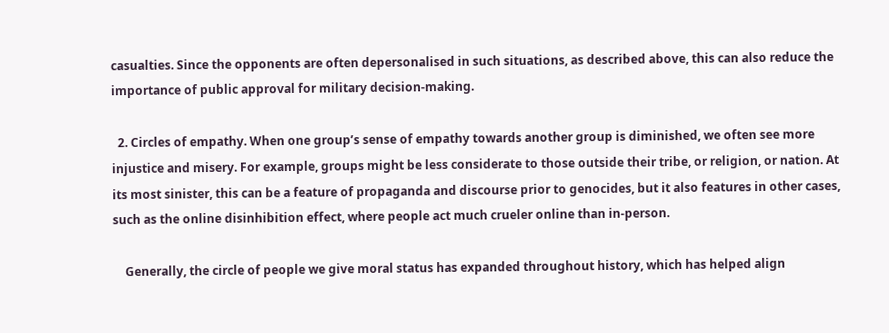casualties. Since the opponents are often depersonalised in such situations, as described above, this can also reduce the importance of public approval for military decision-making.

  2. Circles of empathy. When one group’s sense of empathy towards another group is diminished, we often see more injustice and misery. For example, groups might be less considerate to those outside their tribe, or religion, or nation. At its most sinister, this can be a feature of propaganda and discourse prior to genocides, but it also features in other cases, such as the online disinhibition effect, where people act much crueler online than in-person.

    Generally, the circle of people we give moral status has expanded throughout history, which has helped align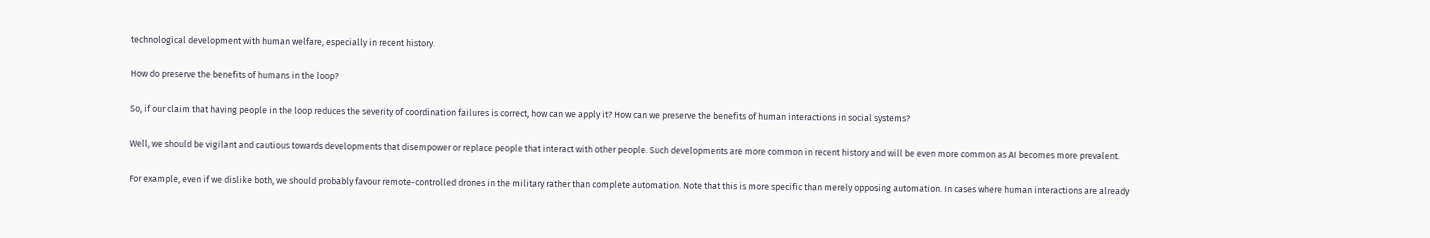technological development with human welfare, especially in recent history.

How do preserve the benefits of humans in the loop?

So, if our claim that having people in the loop reduces the severity of coordination failures is correct, how can we apply it? How can we preserve the benefits of human interactions in social systems?

Well, we should be vigilant and cautious towards developments that disempower or replace people that interact with other people. Such developments are more common in recent history and will be even more common as AI becomes more prevalent.

For example, even if we dislike both, we should probably favour remote-controlled drones in the military rather than complete automation. Note that this is more specific than merely opposing automation. In cases where human interactions are already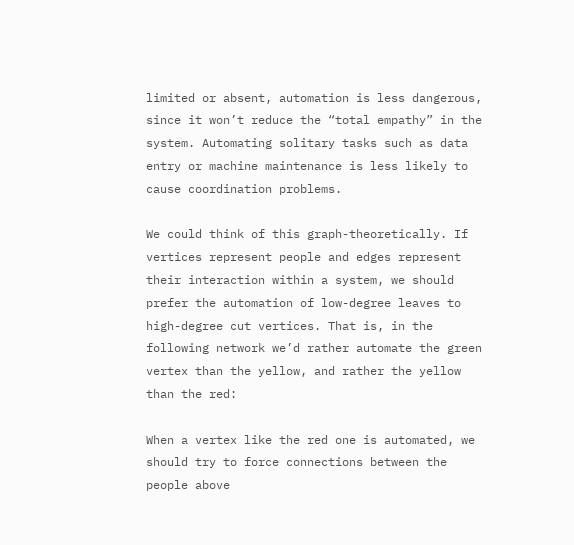limited or absent, automation is less dangerous, since it won’t reduce the “total empathy” in the system. Automating solitary tasks such as data entry or machine maintenance is less likely to cause coordination problems.

We could think of this graph-theoretically. If vertices represent people and edges represent their interaction within a system, we should prefer the automation of low-degree leaves to high-degree cut vertices. That is, in the following network we’d rather automate the green vertex than the yellow, and rather the yellow than the red:

When a vertex like the red one is automated, we should try to force connections between the people above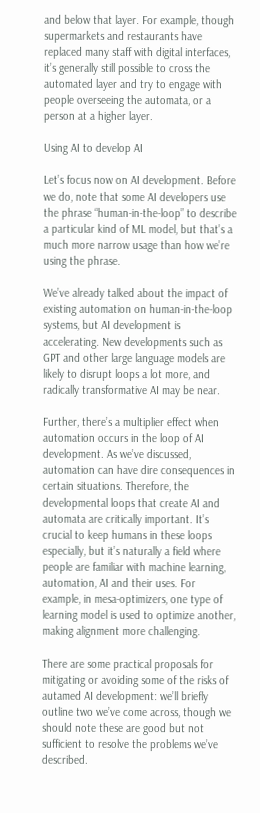and below that layer. For example, though supermarkets and restaurants have replaced many staff with digital interfaces, it’s generally still possible to cross the automated layer and try to engage with people overseeing the automata, or a person at a higher layer.

Using AI to develop AI

Let’s focus now on AI development. Before we do, note that some AI developers use the phrase “human-in-the-loop” to describe a particular kind of ML model, but that’s a much more narrow usage than how we’re using the phrase.

We’ve already talked about the impact of existing automation on human-in-the-loop systems, but AI development is accelerating. New developments such as GPT and other large language models are likely to disrupt loops a lot more, and radically transformative AI may be near.

Further, there’s a multiplier effect when automation occurs in the loop of AI development. As we’ve discussed, automation can have dire consequences in certain situations. Therefore, the developmental loops that create AI and automata are critically important. It’s crucial to keep humans in these loops especially, but it’s naturally a field where people are familiar with machine learning, automation, AI and their uses. For example, in mesa-optimizers, one type of learning model is used to optimize another, making alignment more challenging.

There are some practical proposals for mitigating or avoiding some of the risks of autamed AI development: we’ll briefly outline two we’ve come across, though we should note these are good but not sufficient to resolve the problems we’ve described.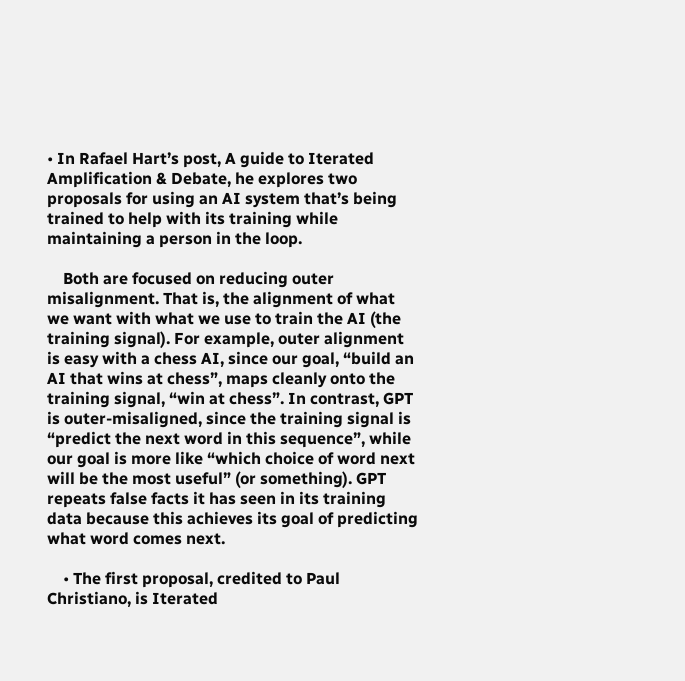• In Rafael Hart’s post, A guide to Iterated Amplification & Debate, he explores two proposals for using an AI system that’s being trained to help with its training while maintaining a person in the loop.

    Both are focused on reducing outer misalignment. That is, the alignment of what we want with what we use to train the AI (the training signal). For example, outer alignment is easy with a chess AI, since our goal, “build an AI that wins at chess”, maps cleanly onto the training signal, “win at chess”. In contrast, GPT is outer-misaligned, since the training signal is “predict the next word in this sequence”, while our goal is more like “which choice of word next will be the most useful” (or something). GPT repeats false facts it has seen in its training data because this achieves its goal of predicting what word comes next.

    • The first proposal, credited to Paul Christiano, is Iterated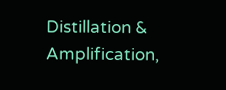Distillation & Amplification,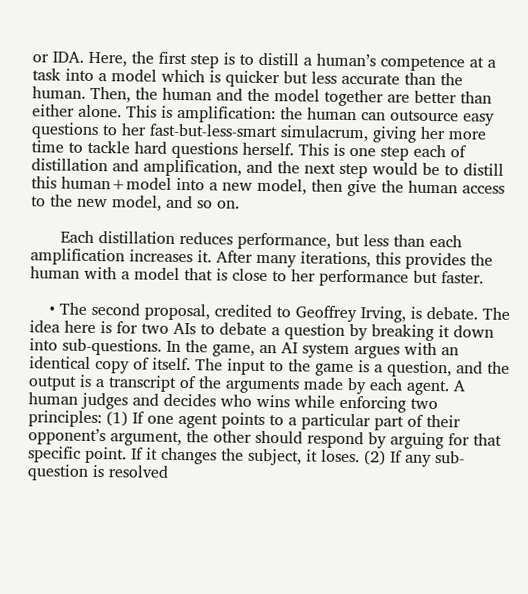or IDA. Here, the first step is to distill a human’s competence at a task into a model which is quicker but less accurate than the human. Then, the human and the model together are better than either alone. This is amplification: the human can outsource easy questions to her fast-but-less-smart simulacrum, giving her more time to tackle hard questions herself. This is one step each of distillation and amplification, and the next step would be to distill this human+model into a new model, then give the human access to the new model, and so on.

      Each distillation reduces performance, but less than each amplification increases it. After many iterations, this provides the human with a model that is close to her performance but faster.

    • The second proposal, credited to Geoffrey Irving, is debate. The idea here is for two AIs to debate a question by breaking it down into sub-questions. In the game, an AI system argues with an identical copy of itself. The input to the game is a question, and the output is a transcript of the arguments made by each agent. A human judges and decides who wins while enforcing two principles: (1) If one agent points to a particular part of their opponent’s argument, the other should respond by arguing for that specific point. If it changes the subject, it loses. (2) If any sub-question is resolved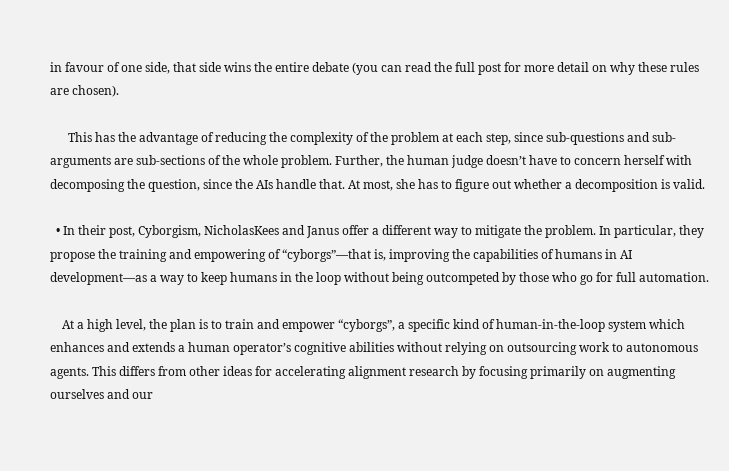in favour of one side, that side wins the entire debate (you can read the full post for more detail on why these rules are chosen).

      This has the advantage of reducing the complexity of the problem at each step, since sub-questions and sub-arguments are sub-sections of the whole problem. Further, the human judge doesn’t have to concern herself with decomposing the question, since the AIs handle that. At most, she has to figure out whether a decomposition is valid.

  • In their post, Cyborgism, NicholasKees and Janus offer a different way to mitigate the problem. In particular, they propose the training and empowering of “cyborgs”—that is, improving the capabilities of humans in AI development—as a way to keep humans in the loop without being outcompeted by those who go for full automation.

    At a high level, the plan is to train and empower “cyborgs”, a specific kind of human-in-the-loop system which enhances and extends a human operator’s cognitive abilities without relying on outsourcing work to autonomous agents. This differs from other ideas for accelerating alignment research by focusing primarily on augmenting ourselves and our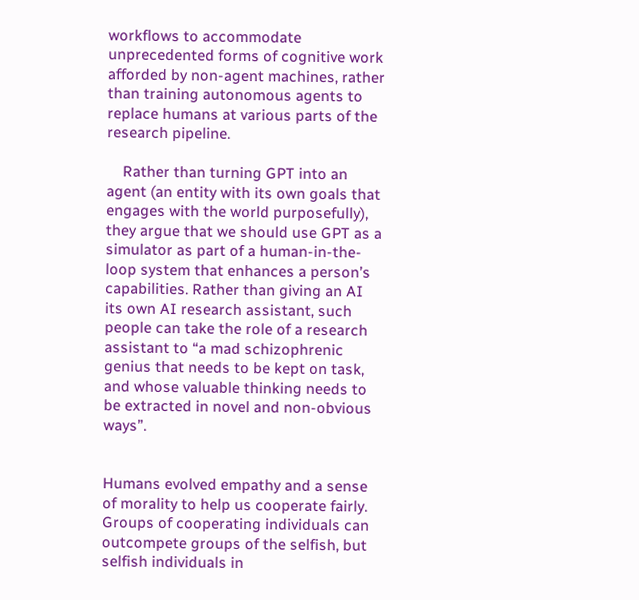workflows to accommodate unprecedented forms of cognitive work afforded by non-agent machines, rather than training autonomous agents to replace humans at various parts of the research pipeline.

    Rather than turning GPT into an agent (an entity with its own goals that engages with the world purposefully), they argue that we should use GPT as a simulator as part of a human-in-the-loop system that enhances a person’s capabilities. Rather than giving an AI its own AI research assistant, such people can take the role of a research assistant to “a mad schizophrenic genius that needs to be kept on task, and whose valuable thinking needs to be extracted in novel and non-obvious ways”.


Humans evolved empathy and a sense of morality to help us cooperate fairly. Groups of cooperating individuals can outcompete groups of the selfish, but selfish individuals in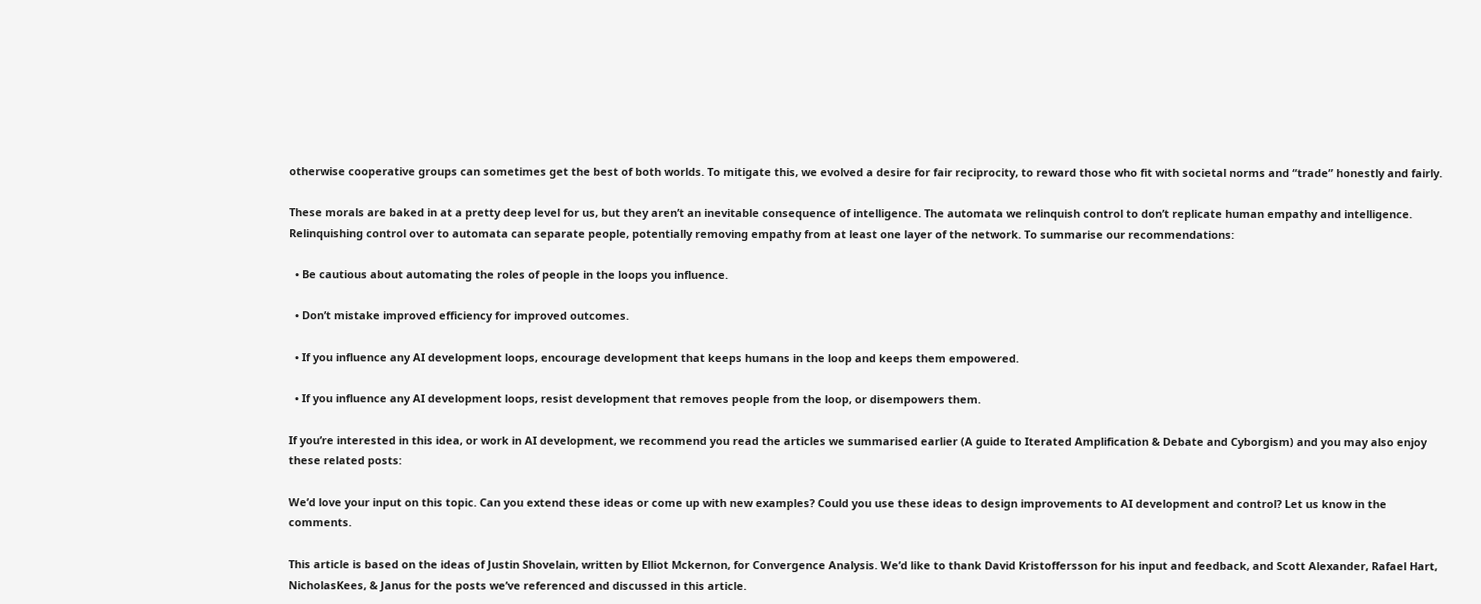otherwise cooperative groups can sometimes get the best of both worlds. To mitigate this, we evolved a desire for fair reciprocity, to reward those who fit with societal norms and “trade” honestly and fairly.

These morals are baked in at a pretty deep level for us, but they aren’t an inevitable consequence of intelligence. The automata we relinquish control to don’t replicate human empathy and intelligence. Relinquishing control over to automata can separate people, potentially removing empathy from at least one layer of the network. To summarise our recommendations:

  • Be cautious about automating the roles of people in the loops you influence.

  • Don’t mistake improved efficiency for improved outcomes.

  • If you influence any AI development loops, encourage development that keeps humans in the loop and keeps them empowered.

  • If you influence any AI development loops, resist development that removes people from the loop, or disempowers them.

If you’re interested in this idea, or work in AI development, we recommend you read the articles we summarised earlier (A guide to Iterated Amplification & Debate and Cyborgism) and you may also enjoy these related posts:

We’d love your input on this topic. Can you extend these ideas or come up with new examples? Could you use these ideas to design improvements to AI development and control? Let us know in the comments.

This article is based on the ideas of Justin Shovelain, written by Elliot Mckernon, for Convergence Analysis. We’d like to thank David Kristoffersson for his input and feedback, and Scott Alexander, Rafael Hart, NicholasKees, & Janus for the posts we’ve referenced and discussed in this article.